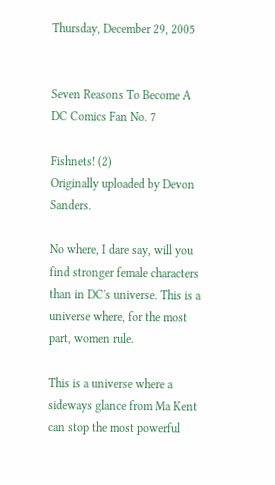Thursday, December 29, 2005


Seven Reasons To Become A DC Comics Fan No. 7

Fishnets! (2)
Originally uploaded by Devon Sanders.

No where, I dare say, will you find stronger female characters than in DC's universe. This is a universe where, for the most part, women rule.

This is a universe where a sideways glance from Ma Kent can stop the most powerful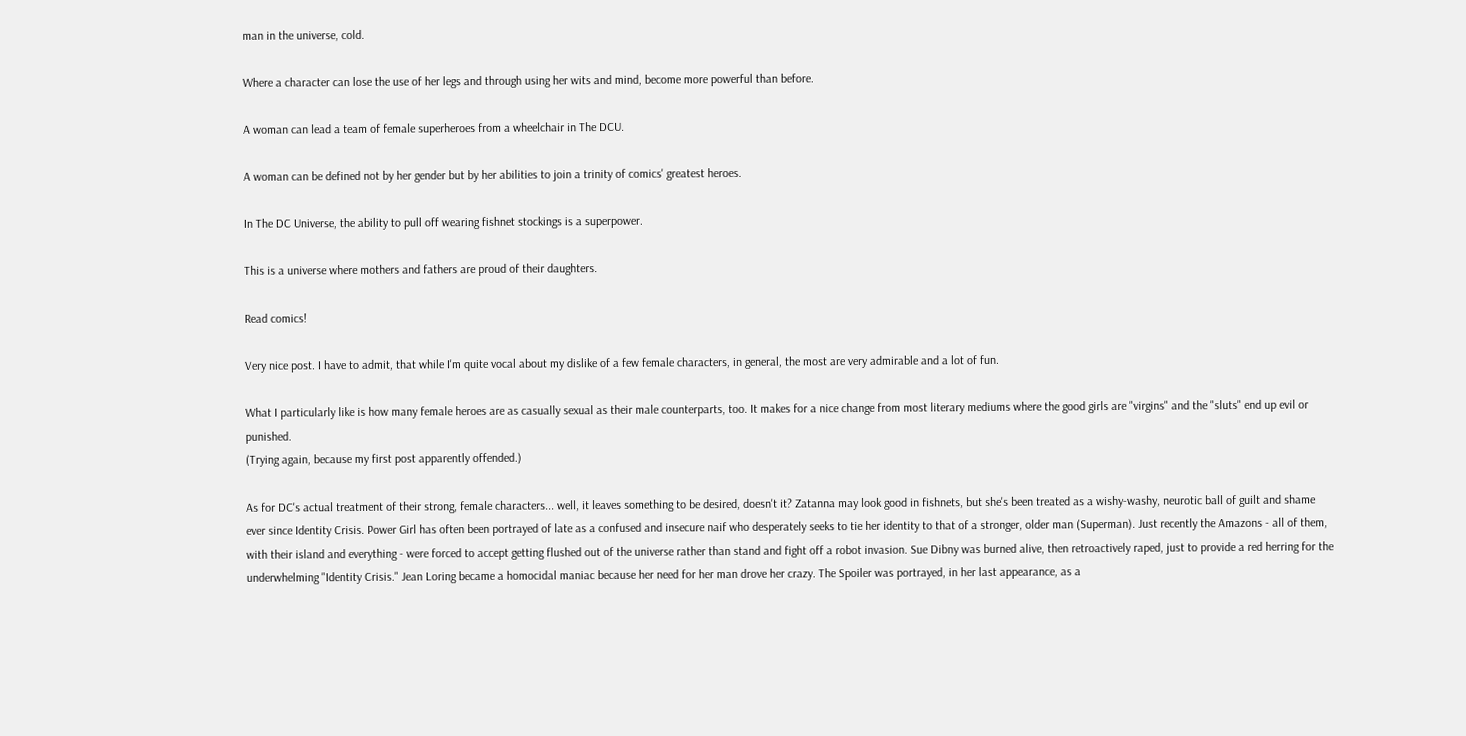man in the universe, cold.

Where a character can lose the use of her legs and through using her wits and mind, become more powerful than before.

A woman can lead a team of female superheroes from a wheelchair in The DCU.

A woman can be defined not by her gender but by her abilities to join a trinity of comics' greatest heroes.

In The DC Universe, the ability to pull off wearing fishnet stockings is a superpower.

This is a universe where mothers and fathers are proud of their daughters.

Read comics!

Very nice post. I have to admit, that while I'm quite vocal about my dislike of a few female characters, in general, the most are very admirable and a lot of fun.

What I particularly like is how many female heroes are as casually sexual as their male counterparts, too. It makes for a nice change from most literary mediums where the good girls are "virgins" and the "sluts" end up evil or punished.
(Trying again, because my first post apparently offended.)

As for DC's actual treatment of their strong, female characters... well, it leaves something to be desired, doesn't it? Zatanna may look good in fishnets, but she's been treated as a wishy-washy, neurotic ball of guilt and shame ever since Identity Crisis. Power Girl has often been portrayed of late as a confused and insecure naif who desperately seeks to tie her identity to that of a stronger, older man (Superman). Just recently the Amazons - all of them, with their island and everything - were forced to accept getting flushed out of the universe rather than stand and fight off a robot invasion. Sue Dibny was burned alive, then retroactively raped, just to provide a red herring for the underwhelming "Identity Crisis." Jean Loring became a homocidal maniac because her need for her man drove her crazy. The Spoiler was portrayed, in her last appearance, as a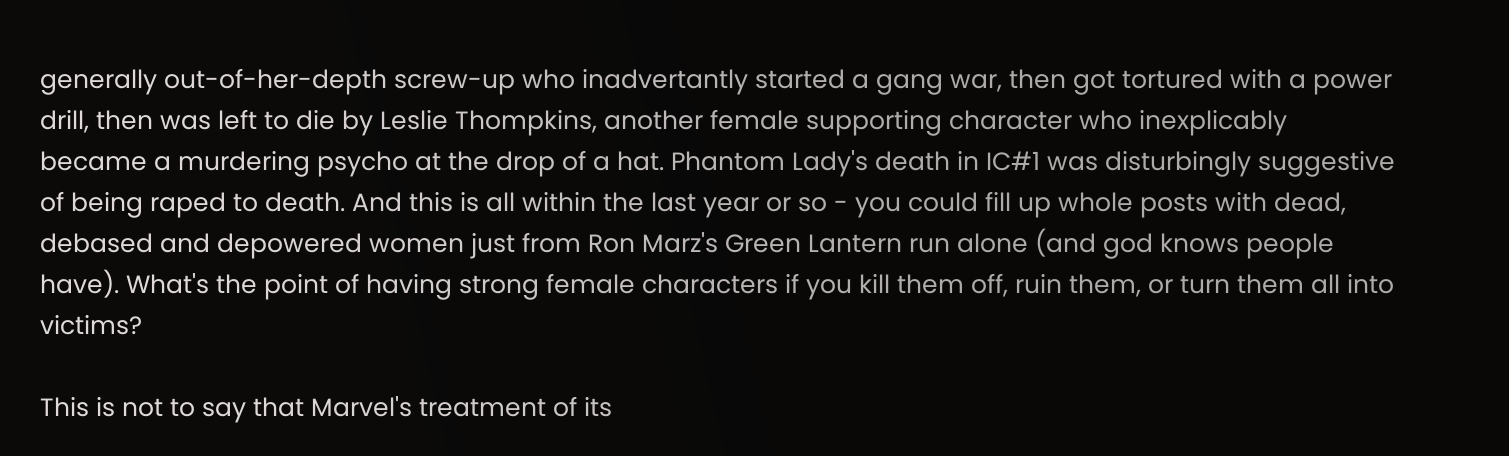generally out-of-her-depth screw-up who inadvertantly started a gang war, then got tortured with a power drill, then was left to die by Leslie Thompkins, another female supporting character who inexplicably became a murdering psycho at the drop of a hat. Phantom Lady's death in IC#1 was disturbingly suggestive of being raped to death. And this is all within the last year or so - you could fill up whole posts with dead, debased and depowered women just from Ron Marz's Green Lantern run alone (and god knows people have). What's the point of having strong female characters if you kill them off, ruin them, or turn them all into victims?

This is not to say that Marvel's treatment of its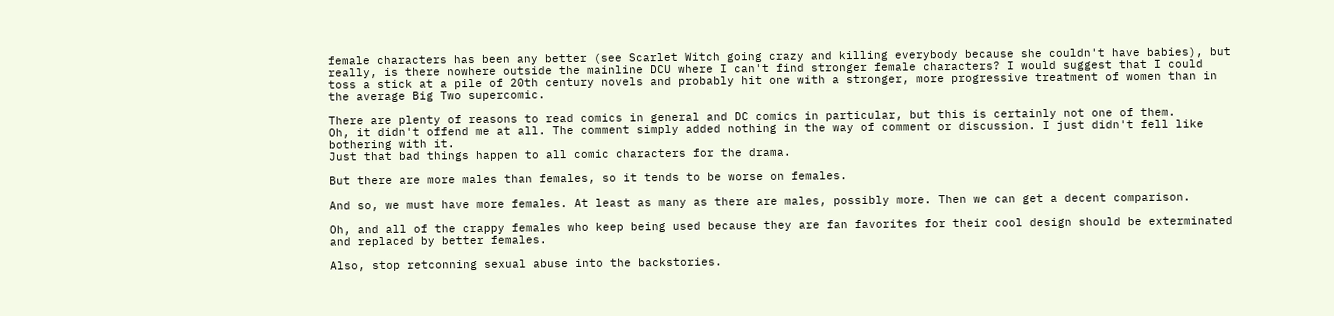female characters has been any better (see Scarlet Witch going crazy and killing everybody because she couldn't have babies), but really, is there nowhere outside the mainline DCU where I can't find stronger female characters? I would suggest that I could toss a stick at a pile of 20th century novels and probably hit one with a stronger, more progressive treatment of women than in the average Big Two supercomic.

There are plenty of reasons to read comics in general and DC comics in particular, but this is certainly not one of them.
Oh, it didn't offend me at all. The comment simply added nothing in the way of comment or discussion. I just didn't fell like bothering with it.
Just that bad things happen to all comic characters for the drama.

But there are more males than females, so it tends to be worse on females.

And so, we must have more females. At least as many as there are males, possibly more. Then we can get a decent comparison.

Oh, and all of the crappy females who keep being used because they are fan favorites for their cool design should be exterminated and replaced by better females.

Also, stop retconning sexual abuse into the backstories.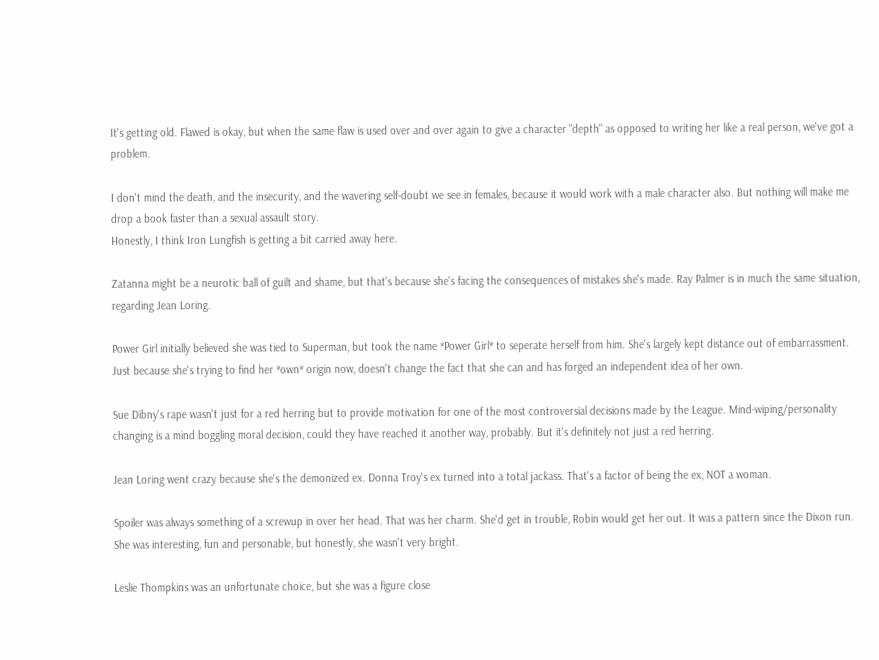It's getting old. Flawed is okay, but when the same flaw is used over and over again to give a character "depth" as opposed to writing her like a real person, we've got a problem.

I don't mind the death, and the insecurity, and the wavering self-doubt we see in females, because it would work with a male character also. But nothing will make me drop a book faster than a sexual assault story.
Honestly, I think Iron Lungfish is getting a bit carried away here.

Zatanna might be a neurotic ball of guilt and shame, but that's because she's facing the consequences of mistakes she's made. Ray Palmer is in much the same situation, regarding Jean Loring.

Power Girl initially believed she was tied to Superman, but took the name *Power Girl* to seperate herself from him. She's largely kept distance out of embarrassment. Just because she's trying to find her *own* origin now, doesn't change the fact that she can and has forged an independent idea of her own.

Sue Dibny's rape wasn't just for a red herring but to provide motivation for one of the most controversial decisions made by the League. Mind-wiping/personality changing is a mind boggling moral decision, could they have reached it another way, probably. But it's definitely not just a red herring.

Jean Loring went crazy because she's the demonized ex. Donna Troy's ex turned into a total jackass. That's a factor of being the ex, NOT a woman.

Spoiler was always something of a screwup in over her head. That was her charm. She'd get in trouble, Robin would get her out. It was a pattern since the Dixon run. She was interesting, fun and personable, but honestly, she wasn't very bright.

Leslie Thompkins was an unfortunate choice, but she was a figure close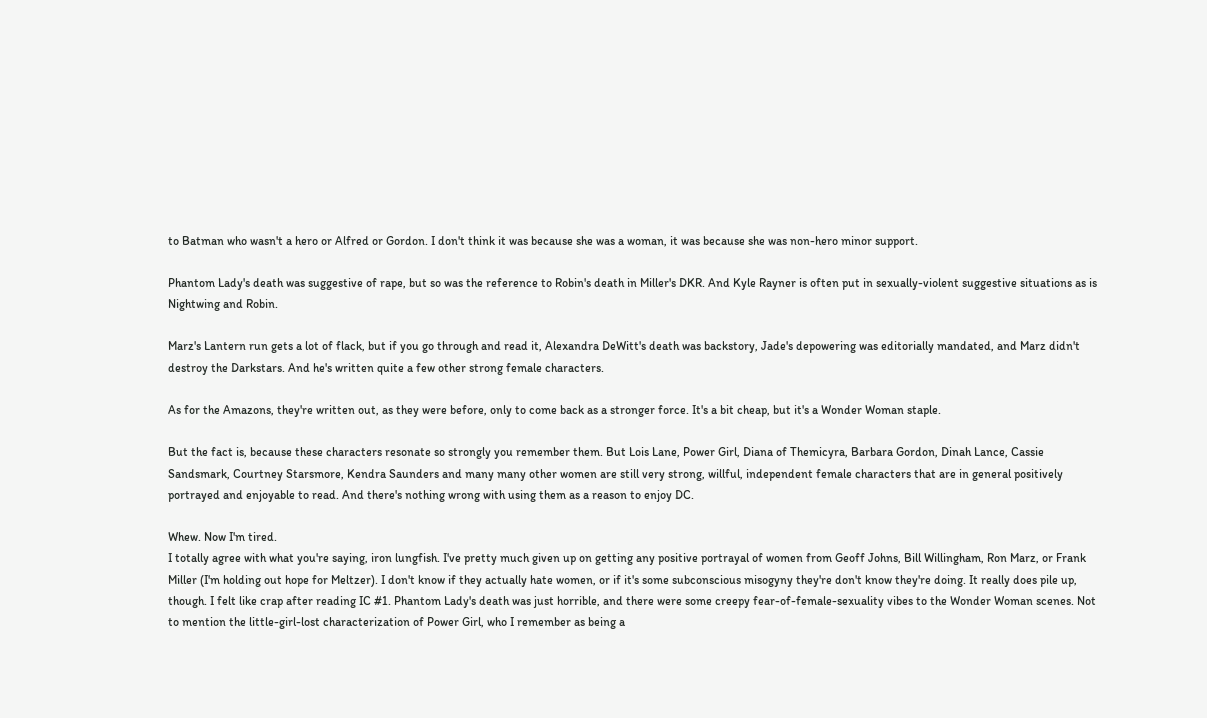to Batman who wasn't a hero or Alfred or Gordon. I don't think it was because she was a woman, it was because she was non-hero minor support.

Phantom Lady's death was suggestive of rape, but so was the reference to Robin's death in Miller's DKR. And Kyle Rayner is often put in sexually-violent suggestive situations as is Nightwing and Robin.

Marz's Lantern run gets a lot of flack, but if you go through and read it, Alexandra DeWitt's death was backstory, Jade's depowering was editorially mandated, and Marz didn't destroy the Darkstars. And he's written quite a few other strong female characters.

As for the Amazons, they're written out, as they were before, only to come back as a stronger force. It's a bit cheap, but it's a Wonder Woman staple.

But the fact is, because these characters resonate so strongly you remember them. But Lois Lane, Power Girl, Diana of Themicyra, Barbara Gordon, Dinah Lance, Cassie Sandsmark, Courtney Starsmore, Kendra Saunders and many many other women are still very strong, willful, independent female characters that are in general positively portrayed and enjoyable to read. And there's nothing wrong with using them as a reason to enjoy DC.

Whew. Now I'm tired.
I totally agree with what you're saying, iron lungfish. I've pretty much given up on getting any positive portrayal of women from Geoff Johns, Bill Willingham, Ron Marz, or Frank Miller (I'm holding out hope for Meltzer). I don't know if they actually hate women, or if it's some subconscious misogyny they're don't know they're doing. It really does pile up, though. I felt like crap after reading IC #1. Phantom Lady's death was just horrible, and there were some creepy fear-of-female-sexuality vibes to the Wonder Woman scenes. Not to mention the little-girl-lost characterization of Power Girl, who I remember as being a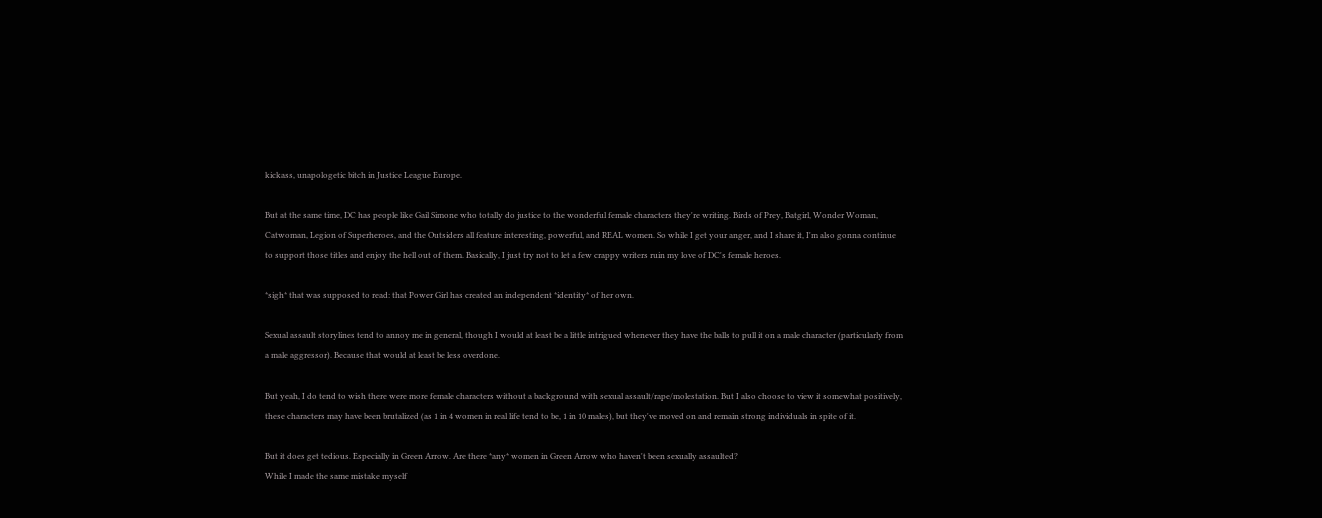kickass, unapologetic bitch in Justice League Europe.

But at the same time, DC has people like Gail Simone who totally do justice to the wonderful female characters they're writing. Birds of Prey, Batgirl, Wonder Woman, Catwoman, Legion of Superheroes, and the Outsiders all feature interesting, powerful, and REAL women. So while I get your anger, and I share it, I'm also gonna continue to support those titles and enjoy the hell out of them. Basically, I just try not to let a few crappy writers ruin my love of DC's female heroes.

*sigh* that was supposed to read: that Power Girl has created an independent *identity* of her own.

Sexual assault storylines tend to annoy me in general, though I would at least be a little intrigued whenever they have the balls to pull it on a male character (particularly from a male aggressor). Because that would at least be less overdone.

But yeah, I do tend to wish there were more female characters without a background with sexual assault/rape/molestation. But I also choose to view it somewhat positively, these characters may have been brutalized (as 1 in 4 women in real life tend to be, 1 in 10 males), but they've moved on and remain strong individuals in spite of it.

But it does get tedious. Especially in Green Arrow. Are there *any* women in Green Arrow who haven't been sexually assaulted?
While I made the same mistake myself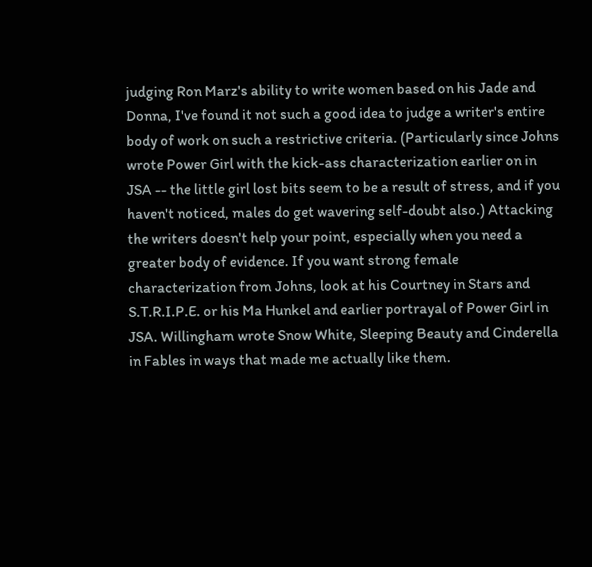judging Ron Marz's ability to write women based on his Jade and Donna, I've found it not such a good idea to judge a writer's entire body of work on such a restrictive criteria. (Particularly since Johns wrote Power Girl with the kick-ass characterization earlier on in JSA -- the little girl lost bits seem to be a result of stress, and if you haven't noticed, males do get wavering self-doubt also.) Attacking the writers doesn't help your point, especially when you need a greater body of evidence. If you want strong female characterization from Johns, look at his Courtney in Stars and S.T.R.I.P.E. or his Ma Hunkel and earlier portrayal of Power Girl in JSA. Willingham wrote Snow White, Sleeping Beauty and Cinderella in Fables in ways that made me actually like them.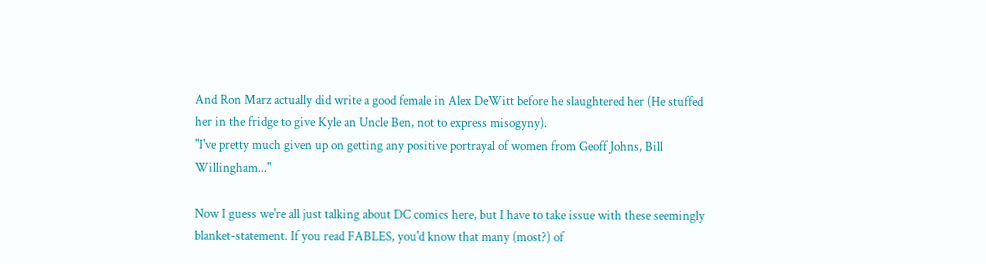And Ron Marz actually did write a good female in Alex DeWitt before he slaughtered her (He stuffed her in the fridge to give Kyle an Uncle Ben, not to express misogyny).
"I've pretty much given up on getting any positive portrayal of women from Geoff Johns, Bill Willingham..."

Now I guess we're all just talking about DC comics here, but I have to take issue with these seemingly blanket-statement. If you read FABLES, you'd know that many (most?) of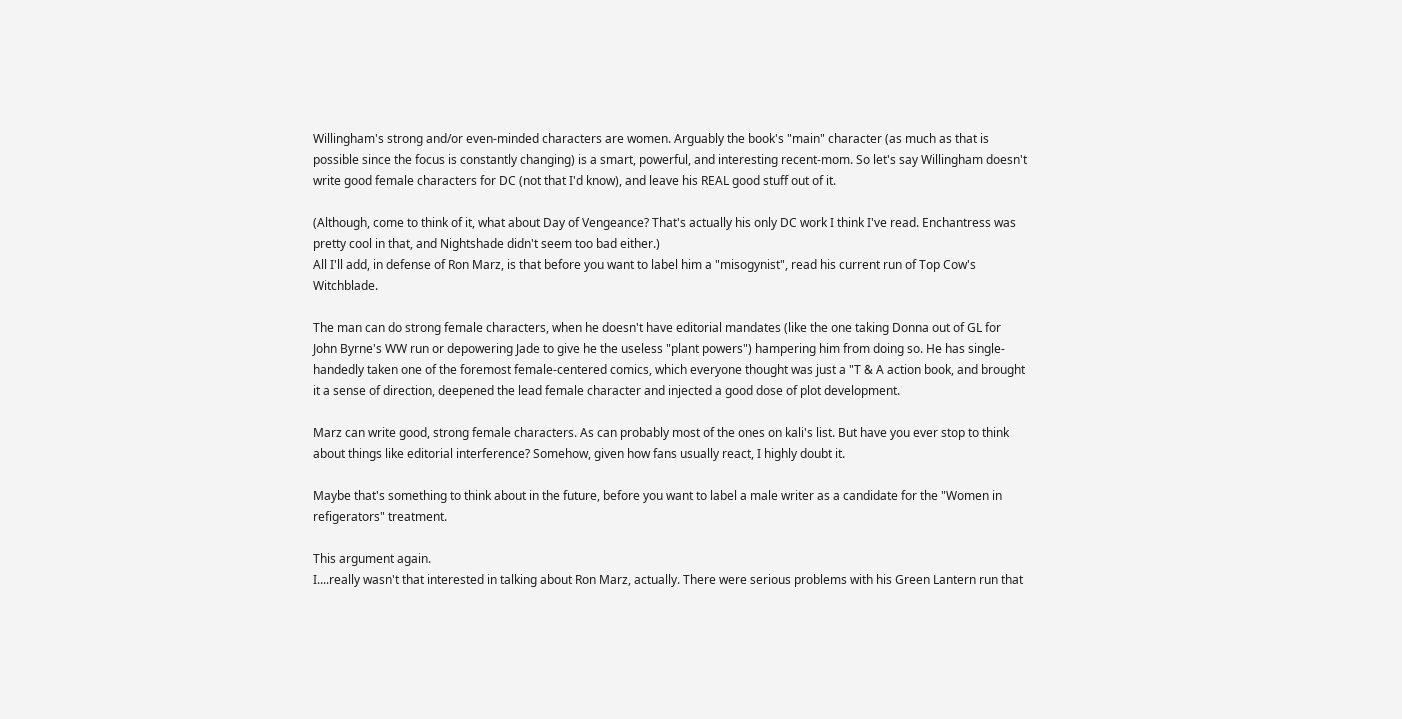Willingham's strong and/or even-minded characters are women. Arguably the book's "main" character (as much as that is possible since the focus is constantly changing) is a smart, powerful, and interesting recent-mom. So let's say Willingham doesn't write good female characters for DC (not that I'd know), and leave his REAL good stuff out of it.

(Although, come to think of it, what about Day of Vengeance? That's actually his only DC work I think I've read. Enchantress was pretty cool in that, and Nightshade didn't seem too bad either.)
All I'll add, in defense of Ron Marz, is that before you want to label him a "misogynist", read his current run of Top Cow's Witchblade.

The man can do strong female characters, when he doesn't have editorial mandates (like the one taking Donna out of GL for John Byrne's WW run or depowering Jade to give he the useless "plant powers") hampering him from doing so. He has single-handedly taken one of the foremost female-centered comics, which everyone thought was just a "T & A action book, and brought it a sense of direction, deepened the lead female character and injected a good dose of plot development.

Marz can write good, strong female characters. As can probably most of the ones on kali's list. But have you ever stop to think about things like editorial interference? Somehow, given how fans usually react, I highly doubt it.

Maybe that's something to think about in the future, before you want to label a male writer as a candidate for the "Women in refigerators" treatment.

This argument again.
I....really wasn't that interested in talking about Ron Marz, actually. There were serious problems with his Green Lantern run that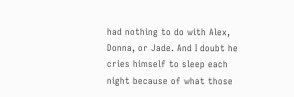had nothing to do with Alex, Donna, or Jade. And I doubt he cries himself to sleep each night because of what those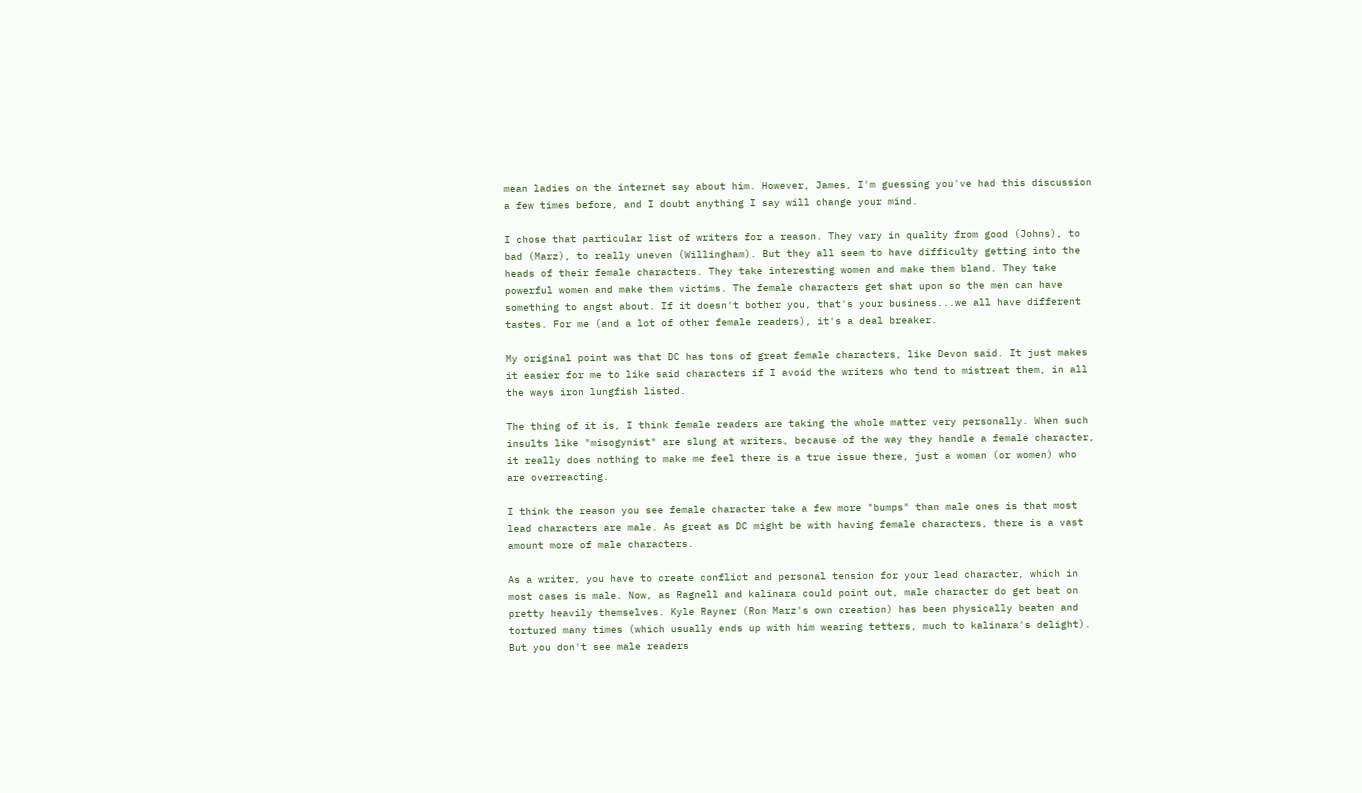mean ladies on the internet say about him. However, James, I'm guessing you've had this discussion a few times before, and I doubt anything I say will change your mind.

I chose that particular list of writers for a reason. They vary in quality from good (Johns), to bad (Marz), to really uneven (Willingham). But they all seem to have difficulty getting into the heads of their female characters. They take interesting women and make them bland. They take powerful women and make them victims. The female characters get shat upon so the men can have something to angst about. If it doesn't bother you, that's your business...we all have different tastes. For me (and a lot of other female readers), it's a deal breaker.

My original point was that DC has tons of great female characters, like Devon said. It just makes it easier for me to like said characters if I avoid the writers who tend to mistreat them, in all the ways iron lungfish listed.

The thing of it is, I think female readers are taking the whole matter very personally. When such insults like "misogynist" are slung at writers, because of the way they handle a female character, it really does nothing to make me feel there is a true issue there, just a woman (or women) who are overreacting.

I think the reason you see female character take a few more "bumps" than male ones is that most lead characters are male. As great as DC might be with having female characters, there is a vast amount more of male characters.

As a writer, you have to create conflict and personal tension for your lead character, which in most cases is male. Now, as Ragnell and kalinara could point out, male character do get beat on pretty heavily themselves. Kyle Rayner (Ron Marz's own creation) has been physically beaten and tortured many times (which usually ends up with him wearing tetters, much to kalinara's delight). But you don't see male readers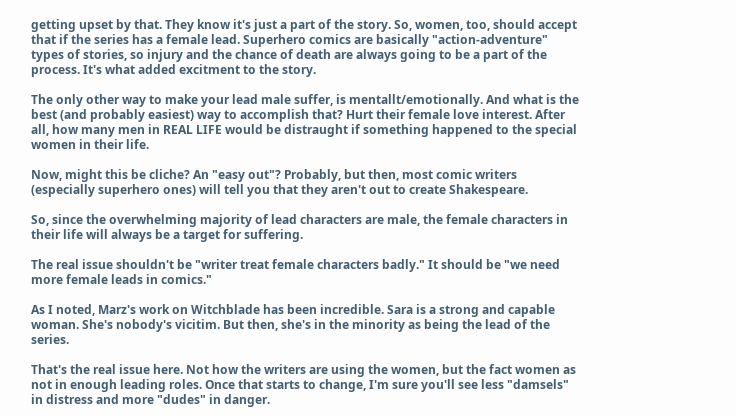getting upset by that. They know it's just a part of the story. So, women, too, should accept that if the series has a female lead. Superhero comics are basically "action-adventure" types of stories, so injury and the chance of death are always going to be a part of the process. It's what added excitment to the story.

The only other way to make your lead male suffer, is mentallt/emotionally. And what is the best (and probably easiest) way to accomplish that? Hurt their female love interest. After all, how many men in REAL LIFE would be distraught if something happened to the special women in their life.

Now, might this be cliche? An "easy out"? Probably, but then, most comic writers (especially superhero ones) will tell you that they aren't out to create Shakespeare.

So, since the overwhelming majority of lead characters are male, the female characters in their life will always be a target for suffering.

The real issue shouldn't be "writer treat female characters badly." It should be "we need more female leads in comics."

As I noted, Marz's work on Witchblade has been incredible. Sara is a strong and capable woman. She's nobody's vicitim. But then, she's in the minority as being the lead of the series.

That's the real issue here. Not how the writers are using the women, but the fact women as not in enough leading roles. Once that starts to change, I'm sure you'll see less "damsels" in distress and more "dudes" in danger.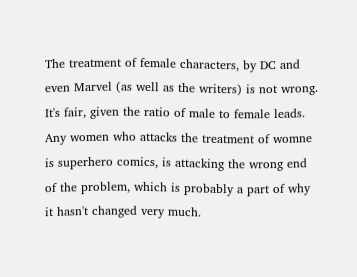The treatment of female characters, by DC and even Marvel (as well as the writers) is not wrong. It's fair, given the ratio of male to female leads. Any women who attacks the treatment of womne is superhero comics, is attacking the wrong end of the problem, which is probably a part of why it hasn't changed very much.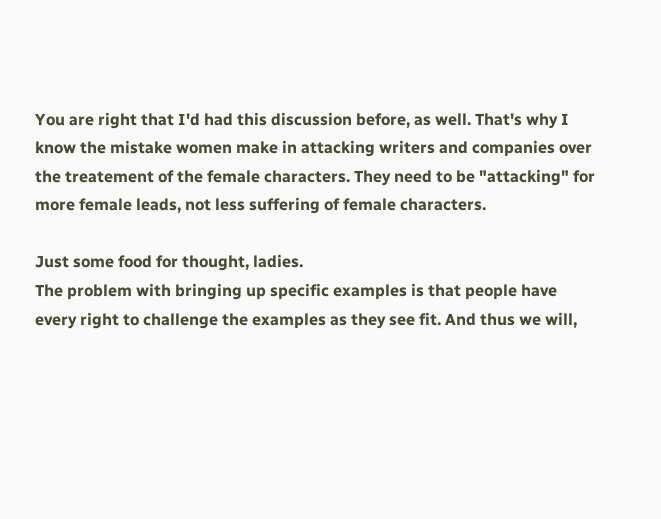You are right that I'd had this discussion before, as well. That's why I know the mistake women make in attacking writers and companies over the treatement of the female characters. They need to be "attacking" for more female leads, not less suffering of female characters.

Just some food for thought, ladies.
The problem with bringing up specific examples is that people have every right to challenge the examples as they see fit. And thus we will,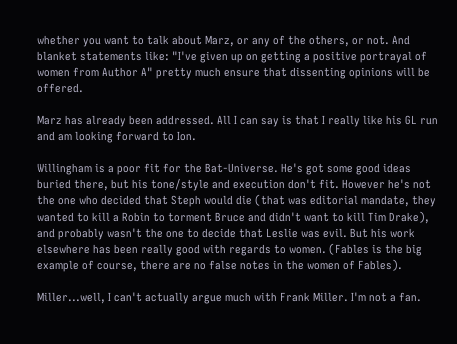whether you want to talk about Marz, or any of the others, or not. And blanket statements like: "I've given up on getting a positive portrayal of women from Author A" pretty much ensure that dissenting opinions will be offered.

Marz has already been addressed. All I can say is that I really like his GL run and am looking forward to Ion.

Willingham is a poor fit for the Bat-Universe. He's got some good ideas buried there, but his tone/style and execution don't fit. However he's not the one who decided that Steph would die (that was editorial mandate, they wanted to kill a Robin to torment Bruce and didn't want to kill Tim Drake), and probably wasn't the one to decide that Leslie was evil. But his work elsewhere has been really good with regards to women. (Fables is the big example of course, there are no false notes in the women of Fables).

Miller...well, I can't actually argue much with Frank Miller. I'm not a fan.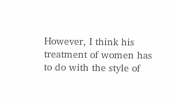However, I think his treatment of women has to do with the style of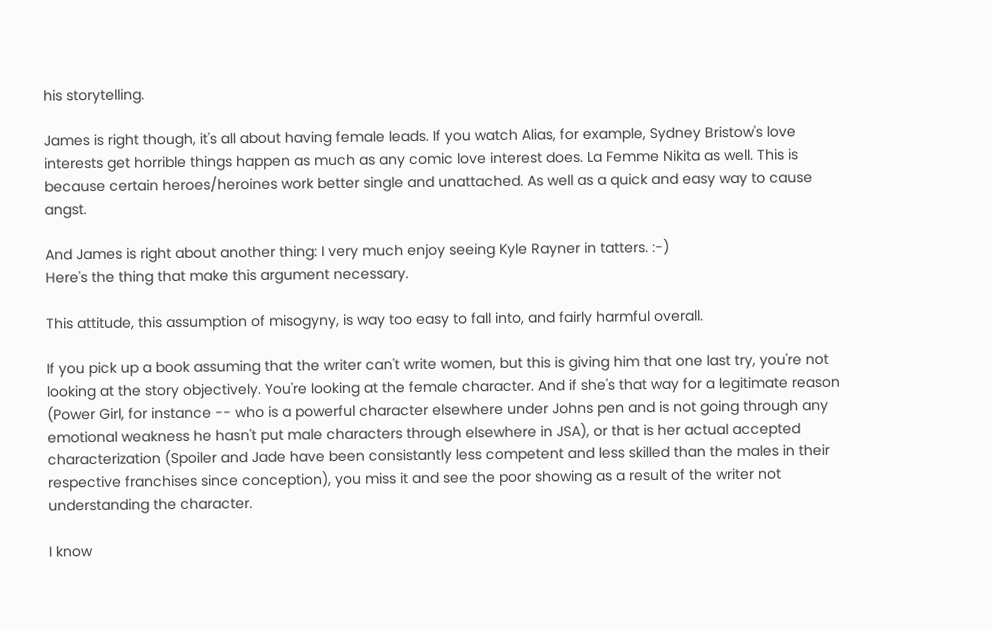his storytelling.

James is right though, it's all about having female leads. If you watch Alias, for example, Sydney Bristow's love interests get horrible things happen as much as any comic love interest does. La Femme Nikita as well. This is because certain heroes/heroines work better single and unattached. As well as a quick and easy way to cause angst.

And James is right about another thing: I very much enjoy seeing Kyle Rayner in tatters. :-)
Here's the thing that make this argument necessary.

This attitude, this assumption of misogyny, is way too easy to fall into, and fairly harmful overall.

If you pick up a book assuming that the writer can't write women, but this is giving him that one last try, you're not looking at the story objectively. You're looking at the female character. And if she's that way for a legitimate reason (Power Girl, for instance -- who is a powerful character elsewhere under Johns pen and is not going through any emotional weakness he hasn't put male characters through elsewhere in JSA), or that is her actual accepted characterization (Spoiler and Jade have been consistantly less competent and less skilled than the males in their respective franchises since conception), you miss it and see the poor showing as a result of the writer not understanding the character.

I know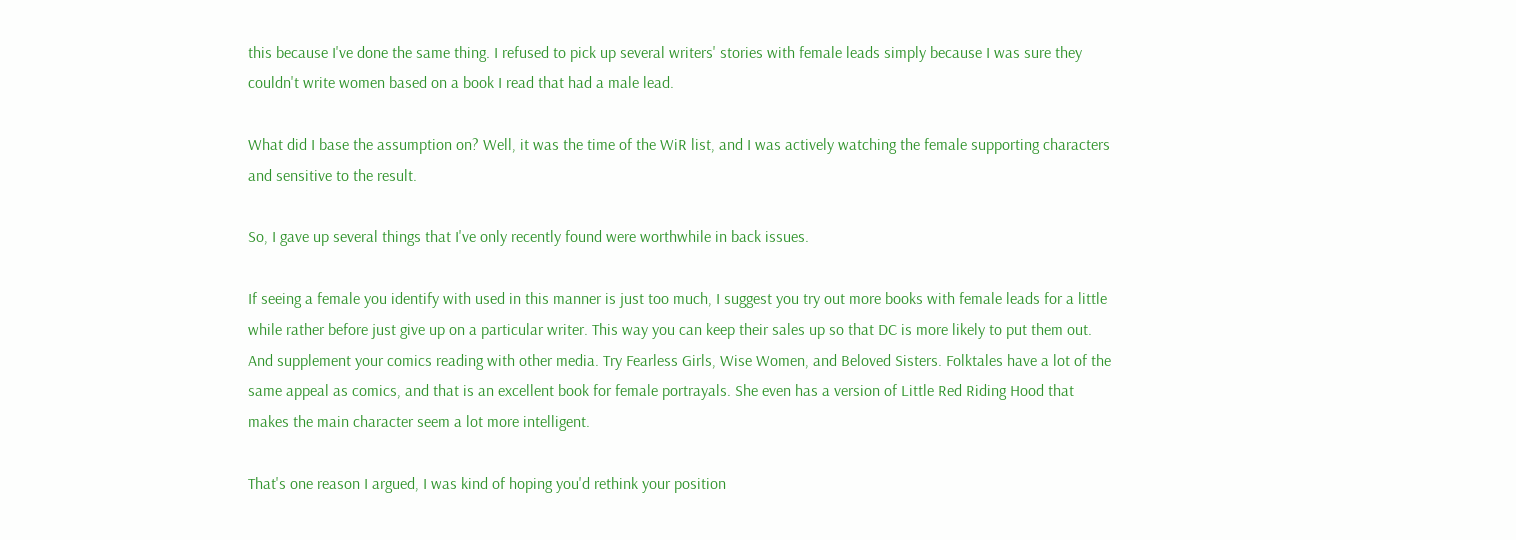this because I've done the same thing. I refused to pick up several writers' stories with female leads simply because I was sure they couldn't write women based on a book I read that had a male lead.

What did I base the assumption on? Well, it was the time of the WiR list, and I was actively watching the female supporting characters and sensitive to the result.

So, I gave up several things that I've only recently found were worthwhile in back issues.

If seeing a female you identify with used in this manner is just too much, I suggest you try out more books with female leads for a little while rather before just give up on a particular writer. This way you can keep their sales up so that DC is more likely to put them out. And supplement your comics reading with other media. Try Fearless Girls, Wise Women, and Beloved Sisters. Folktales have a lot of the same appeal as comics, and that is an excellent book for female portrayals. She even has a version of Little Red Riding Hood that makes the main character seem a lot more intelligent.

That's one reason I argued, I was kind of hoping you'd rethink your position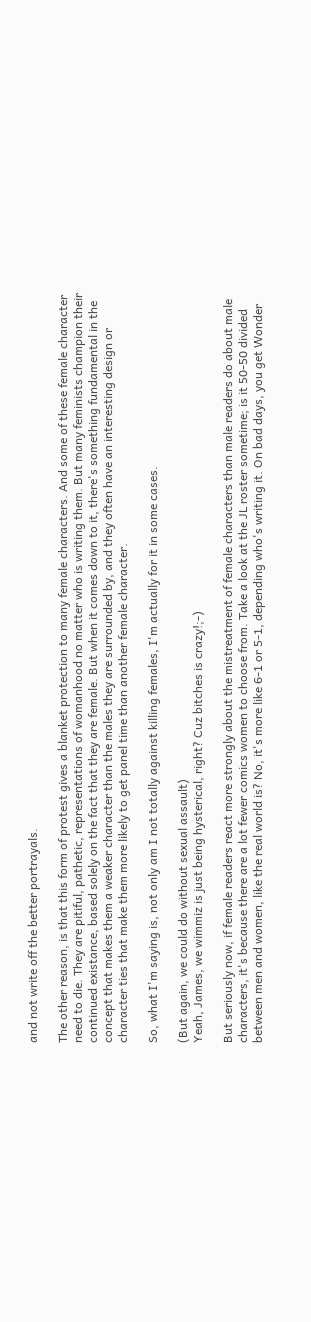and not write off the better portrayals.

The other reason, is that this form of protest gives a blanket protection to many female characters. And some of these female character need to die. They are pitiful, pathetic, representations of womanhood no matter who is writing them. But many feminists champion their continued existance, based solely on the fact that they are female. But when it comes down to it, there's something fundamental in the concept that makes them a weaker character than the males they are surrounded by, and they often have an interesting design or character ties that make them more likely to get panel time than another female character.

So, what I'm saying is, not only am I not totally against killing females, I'm actually for it in some cases.

(But again, we could do without sexual assault)
Yeah, James, we wimmiz is just being hysterical, right? Cuz bitches is crazy!;-)

But seriously now, if female readers react more strongly about the mistreatment of female characters than male readers do about male characters, it's because there are a lot fewer comics women to choose from. Take a look at the JL roster sometime; is it 50-50 divided between men and women, like the real world is? No, it's more like 6-1 or 5-1, depending who's writing it. On bad days, you get Wonder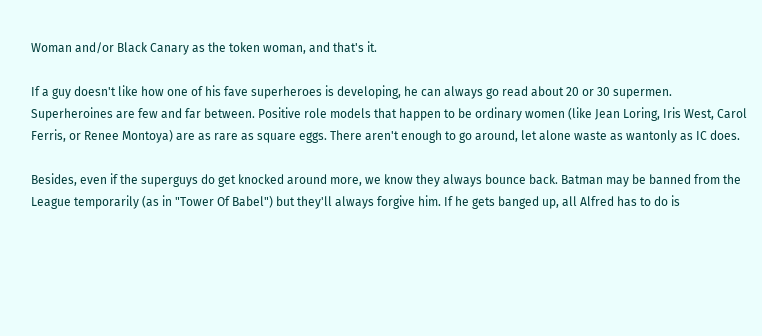Woman and/or Black Canary as the token woman, and that's it.

If a guy doesn't like how one of his fave superheroes is developing, he can always go read about 20 or 30 supermen. Superheroines are few and far between. Positive role models that happen to be ordinary women (like Jean Loring, Iris West, Carol Ferris, or Renee Montoya) are as rare as square eggs. There aren't enough to go around, let alone waste as wantonly as IC does.

Besides, even if the superguys do get knocked around more, we know they always bounce back. Batman may be banned from the League temporarily (as in "Tower Of Babel") but they'll always forgive him. If he gets banged up, all Alfred has to do is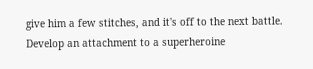give him a few stitches, and it's off to the next battle. Develop an attachment to a superheroine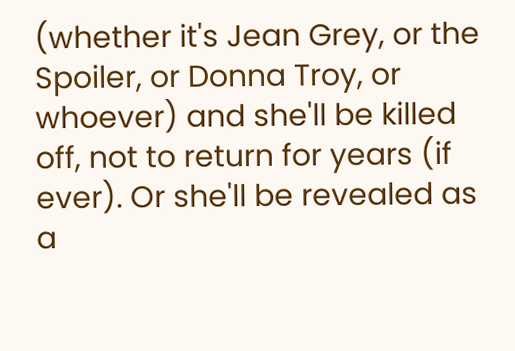(whether it's Jean Grey, or the Spoiler, or Donna Troy, or whoever) and she'll be killed off, not to return for years (if ever). Or she'll be revealed as a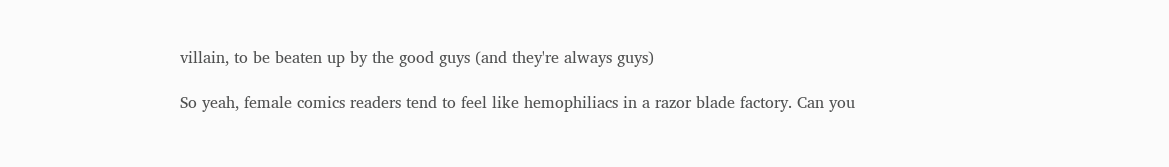villain, to be beaten up by the good guys (and they're always guys)

So yeah, female comics readers tend to feel like hemophiliacs in a razor blade factory. Can you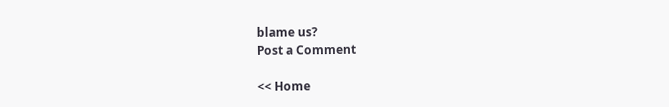blame us?
Post a Comment

<< Home